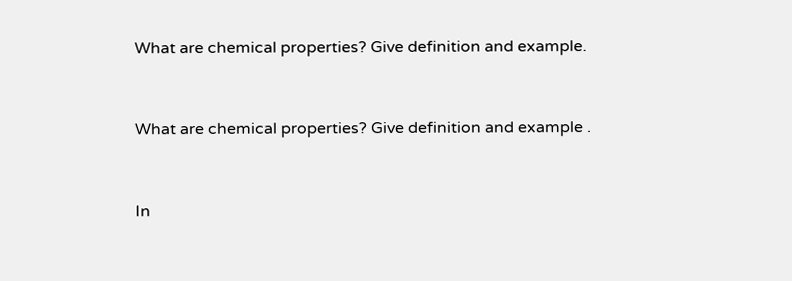What are chemical properties? Give definition and example.


What are chemical properties? Give definition and example .


In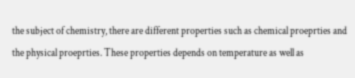the subject of chemistry, there are different properties such as chemical proeprties and the physical proeprties. These properties depends on temperature as well as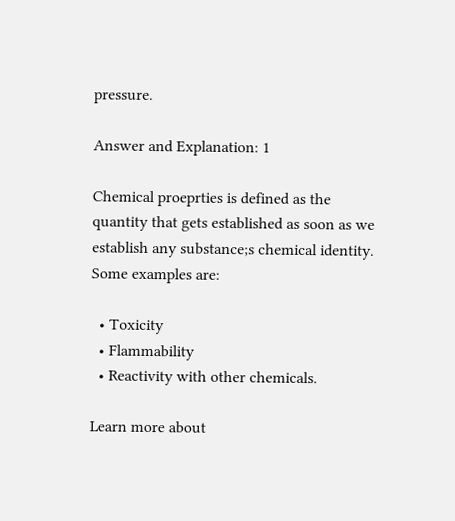pressure.

Answer and Explanation: 1

Chemical proeprties is defined as the quantity that gets established as soon as we establish any substance;s chemical identity. Some examples are:

  • Toxicity
  • Flammability
  • Reactivity with other chemicals.

Learn more about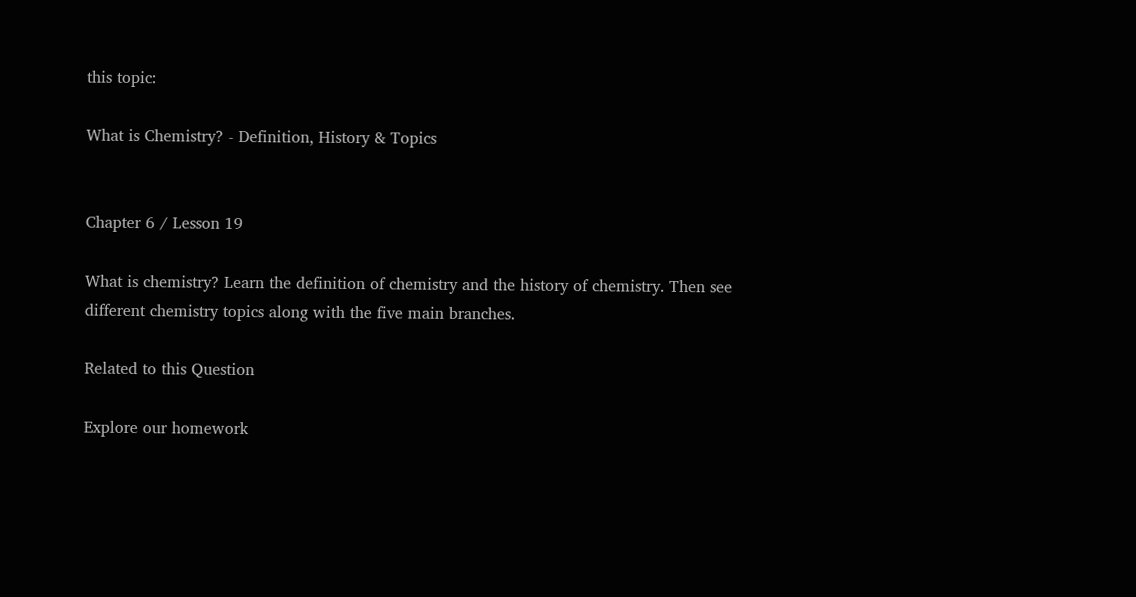this topic:

What is Chemistry? - Definition, History & Topics


Chapter 6 / Lesson 19

What is chemistry? Learn the definition of chemistry and the history of chemistry. Then see different chemistry topics along with the five main branches.

Related to this Question

Explore our homework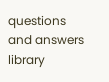questions and answers library